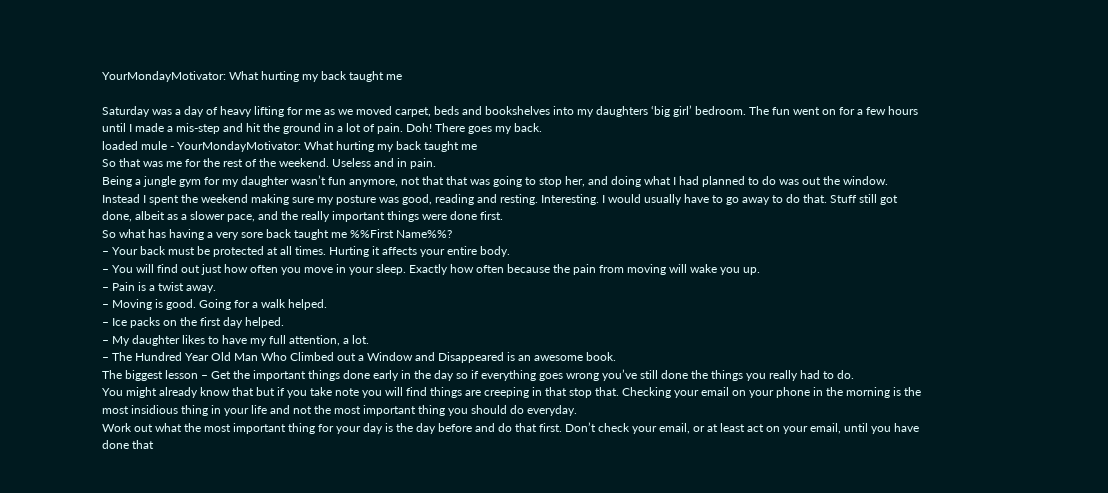YourMondayMotivator: What hurting my back taught me

Saturday was a day of heavy lifting for me as we moved carpet, beds and bookshelves into my daughters ‘big girl’ bedroom. The fun went on for a few hours until I made a mis-step and hit the ground in a lot of pain. Doh! There goes my back.
loaded mule - YourMondayMotivator: What hurting my back taught me
So that was me for the rest of the weekend. Useless and in pain.
Being a jungle gym for my daughter wasn’t fun anymore, not that that was going to stop her, and doing what I had planned to do was out the window.
Instead I spent the weekend making sure my posture was good, reading and resting. Interesting. I would usually have to go away to do that. Stuff still got done, albeit as a slower pace, and the really important things were done first.
So what has having a very sore back taught me %%First Name%%?
– Your back must be protected at all times. Hurting it affects your entire body.
– You will find out just how often you move in your sleep. Exactly how often because the pain from moving will wake you up.
– Pain is a twist away.
– Moving is good. Going for a walk helped.
– Ice packs on the first day helped.
– My daughter likes to have my full attention, a lot.
– The Hundred Year Old Man Who Climbed out a Window and Disappeared is an awesome book.
The biggest lesson – Get the important things done early in the day so if everything goes wrong you’ve still done the things you really had to do.
You might already know that but if you take note you will find things are creeping in that stop that. Checking your email on your phone in the morning is the most insidious thing in your life and not the most important thing you should do everyday.
Work out what the most important thing for your day is the day before and do that first. Don’t check your email, or at least act on your email, until you have done that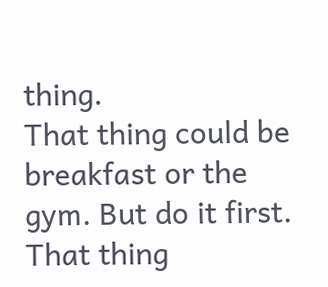thing.
That thing could be breakfast or the gym. But do it first. That thing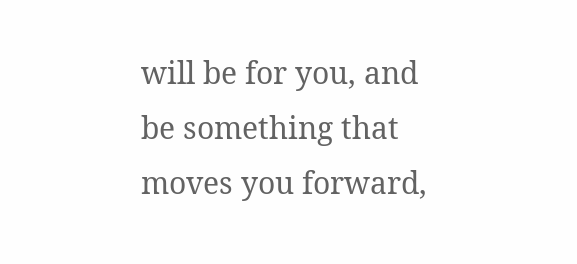will be for you, and be something that moves you forward,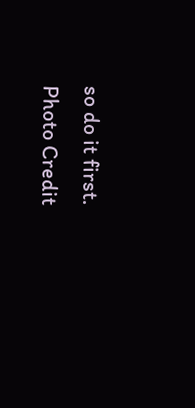so do it first.
Photo Credit